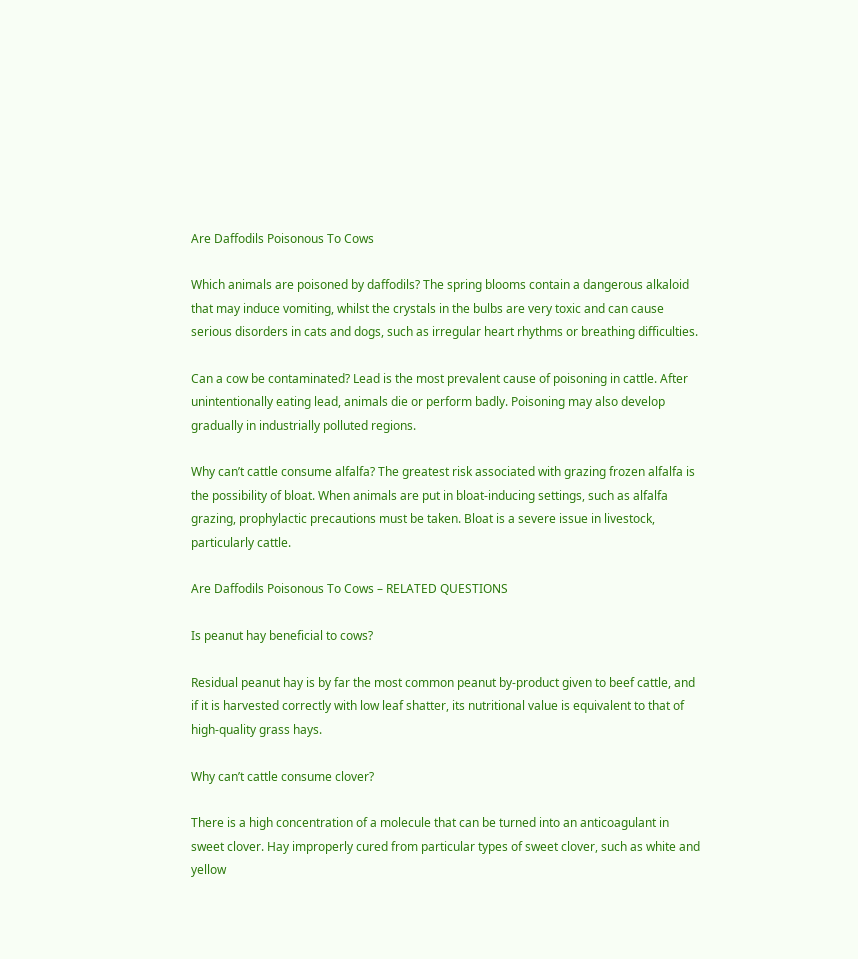Are Daffodils Poisonous To Cows

Which animals are poisoned by daffodils? The spring blooms contain a dangerous alkaloid that may induce vomiting, whilst the crystals in the bulbs are very toxic and can cause serious disorders in cats and dogs, such as irregular heart rhythms or breathing difficulties.

Can a cow be contaminated? Lead is the most prevalent cause of poisoning in cattle. After unintentionally eating lead, animals die or perform badly. Poisoning may also develop gradually in industrially polluted regions.

Why can’t cattle consume alfalfa? The greatest risk associated with grazing frozen alfalfa is the possibility of bloat. When animals are put in bloat-inducing settings, such as alfalfa grazing, prophylactic precautions must be taken. Bloat is a severe issue in livestock, particularly cattle.

Are Daffodils Poisonous To Cows – RELATED QUESTIONS

Is peanut hay beneficial to cows?

Residual peanut hay is by far the most common peanut by-product given to beef cattle, and if it is harvested correctly with low leaf shatter, its nutritional value is equivalent to that of high-quality grass hays.

Why can’t cattle consume clover?

There is a high concentration of a molecule that can be turned into an anticoagulant in sweet clover. Hay improperly cured from particular types of sweet clover, such as white and yellow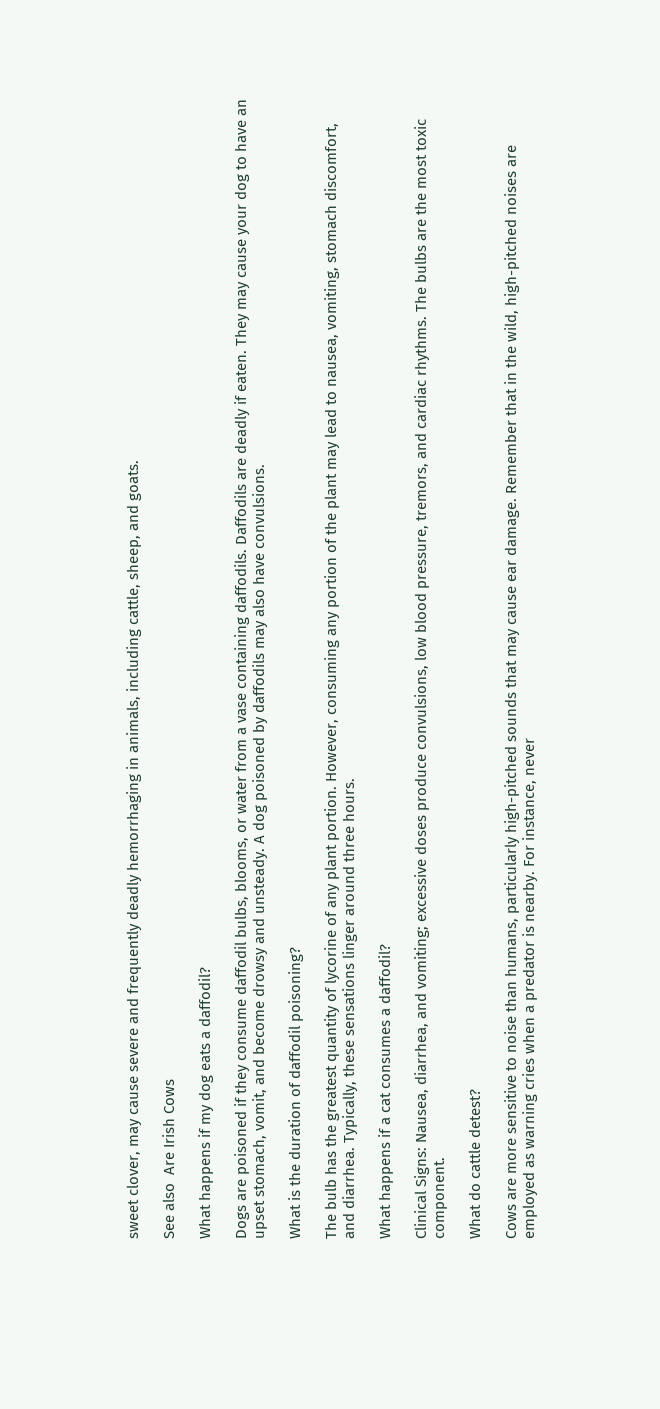sweet clover, may cause severe and frequently deadly hemorrhaging in animals, including cattle, sheep, and goats.

See also  Are Irish Cows

What happens if my dog eats a daffodil?

Dogs are poisoned if they consume daffodil bulbs, blooms, or water from a vase containing daffodils. Daffodils are deadly if eaten. They may cause your dog to have an upset stomach, vomit, and become drowsy and unsteady. A dog poisoned by daffodils may also have convulsions.

What is the duration of daffodil poisoning?

The bulb has the greatest quantity of lycorine of any plant portion. However, consuming any portion of the plant may lead to nausea, vomiting, stomach discomfort, and diarrhea. Typically, these sensations linger around three hours.

What happens if a cat consumes a daffodil?

Clinical Signs: Nausea, diarrhea, and vomiting; excessive doses produce convulsions, low blood pressure, tremors, and cardiac rhythms. The bulbs are the most toxic component.

What do cattle detest?

Cows are more sensitive to noise than humans, particularly high-pitched sounds that may cause ear damage. Remember that in the wild, high-pitched noises are employed as warning cries when a predator is nearby. For instance, never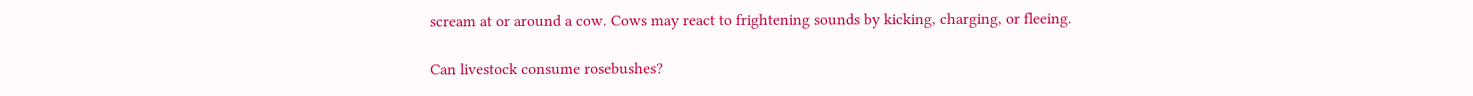scream at or around a cow. Cows may react to frightening sounds by kicking, charging, or fleeing.

Can livestock consume rosebushes?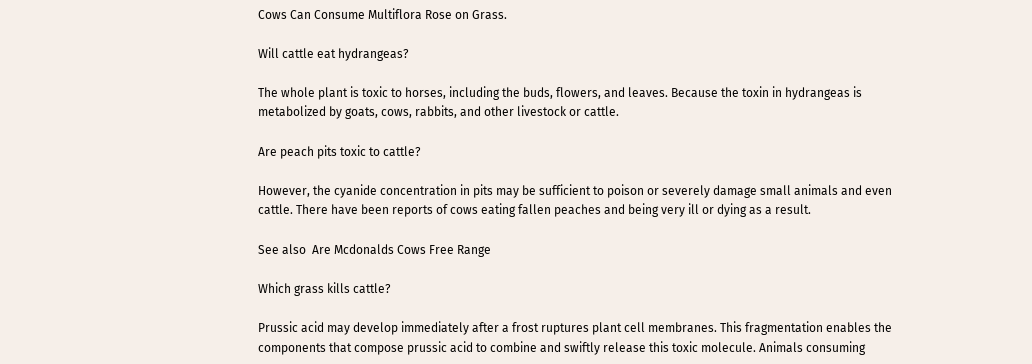Cows Can Consume Multiflora Rose on Grass.

Will cattle eat hydrangeas?

The whole plant is toxic to horses, including the buds, flowers, and leaves. Because the toxin in hydrangeas is metabolized by goats, cows, rabbits, and other livestock or cattle.

Are peach pits toxic to cattle?

However, the cyanide concentration in pits may be sufficient to poison or severely damage small animals and even cattle. There have been reports of cows eating fallen peaches and being very ill or dying as a result.

See also  Are Mcdonalds Cows Free Range

Which grass kills cattle?

Prussic acid may develop immediately after a frost ruptures plant cell membranes. This fragmentation enables the components that compose prussic acid to combine and swiftly release this toxic molecule. Animals consuming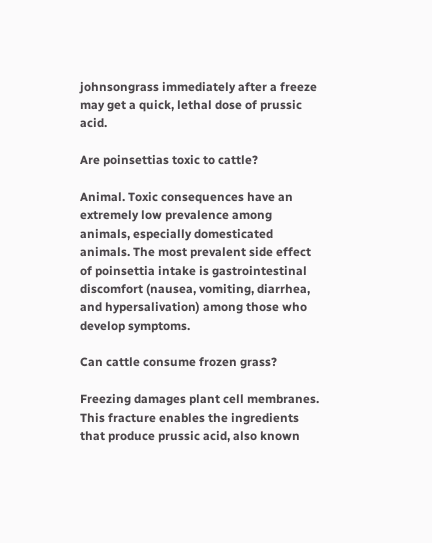johnsongrass immediately after a freeze may get a quick, lethal dose of prussic acid.

Are poinsettias toxic to cattle?

Animal. Toxic consequences have an extremely low prevalence among animals, especially domesticated animals. The most prevalent side effect of poinsettia intake is gastrointestinal discomfort (nausea, vomiting, diarrhea, and hypersalivation) among those who develop symptoms.

Can cattle consume frozen grass?

Freezing damages plant cell membranes. This fracture enables the ingredients that produce prussic acid, also known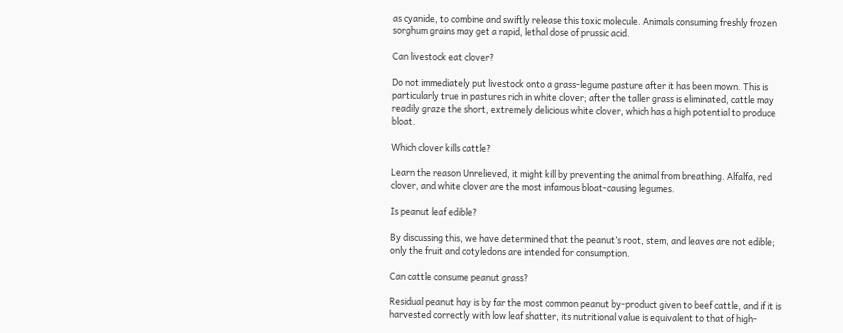as cyanide, to combine and swiftly release this toxic molecule. Animals consuming freshly frozen sorghum grains may get a rapid, lethal dose of prussic acid.

Can livestock eat clover?

Do not immediately put livestock onto a grass-legume pasture after it has been mown. This is particularly true in pastures rich in white clover; after the taller grass is eliminated, cattle may readily graze the short, extremely delicious white clover, which has a high potential to produce bloat.

Which clover kills cattle?

Learn the reason Unrelieved, it might kill by preventing the animal from breathing. Alfalfa, red clover, and white clover are the most infamous bloat-causing legumes.

Is peanut leaf edible?

By discussing this, we have determined that the peanut’s root, stem, and leaves are not edible; only the fruit and cotyledons are intended for consumption.

Can cattle consume peanut grass?

Residual peanut hay is by far the most common peanut by-product given to beef cattle, and if it is harvested correctly with low leaf shatter, its nutritional value is equivalent to that of high-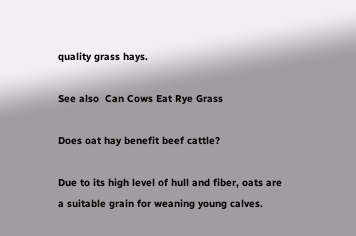quality grass hays.

See also  Can Cows Eat Rye Grass

Does oat hay benefit beef cattle?

Due to its high level of hull and fiber, oats are a suitable grain for weaning young calves.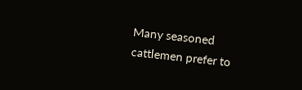Many seasoned cattlemen prefer to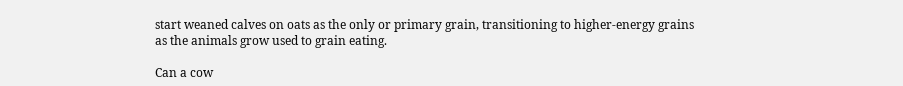start weaned calves on oats as the only or primary grain, transitioning to higher-energy grains as the animals grow used to grain eating.

Can a cow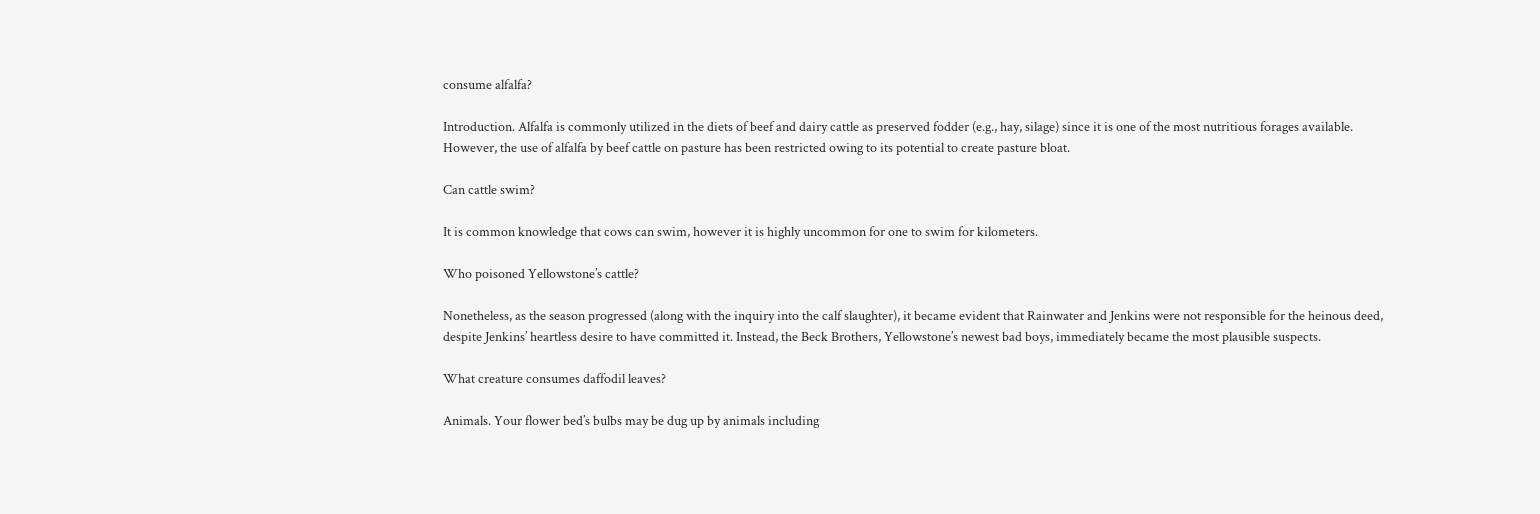consume alfalfa?

Introduction. Alfalfa is commonly utilized in the diets of beef and dairy cattle as preserved fodder (e.g., hay, silage) since it is one of the most nutritious forages available. However, the use of alfalfa by beef cattle on pasture has been restricted owing to its potential to create pasture bloat.

Can cattle swim?

It is common knowledge that cows can swim, however it is highly uncommon for one to swim for kilometers.

Who poisoned Yellowstone’s cattle?

Nonetheless, as the season progressed (along with the inquiry into the calf slaughter), it became evident that Rainwater and Jenkins were not responsible for the heinous deed, despite Jenkins’ heartless desire to have committed it. Instead, the Beck Brothers, Yellowstone’s newest bad boys, immediately became the most plausible suspects.

What creature consumes daffodil leaves?

Animals. Your flower bed’s bulbs may be dug up by animals including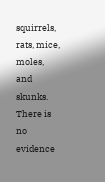squirrels, rats, mice, moles, and skunks. There is no evidence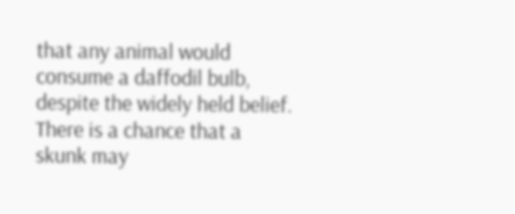that any animal would consume a daffodil bulb, despite the widely held belief. There is a chance that a skunk may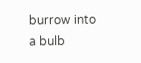burrow into a bulb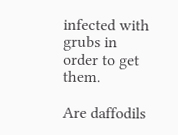infected with grubs in order to get them.

Are daffodils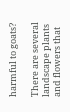harmful to goats?

There are several landscape plants and flowers that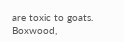are toxic to goats. Boxwood,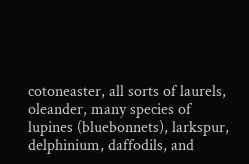cotoneaster, all sorts of laurels, oleander, many species of lupines (bluebonnets), larkspur, delphinium, daffodils, and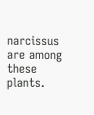narcissus are among these plants.